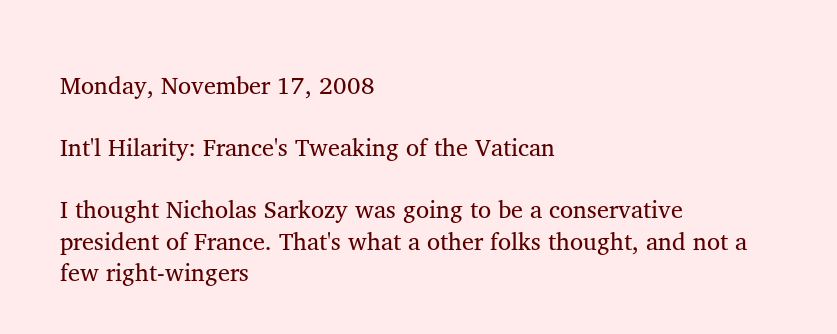Monday, November 17, 2008

Int'l Hilarity: France's Tweaking of the Vatican

I thought Nicholas Sarkozy was going to be a conservative president of France. That's what a other folks thought, and not a few right-wingers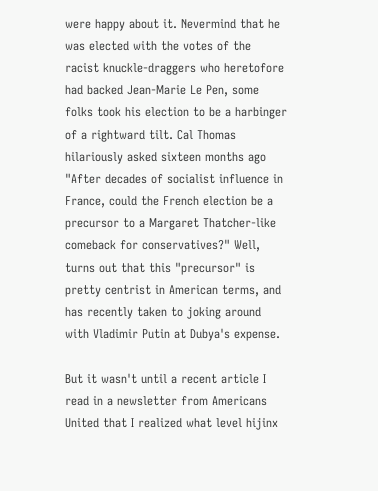were happy about it. Nevermind that he was elected with the votes of the racist knuckle-draggers who heretofore had backed Jean-Marie Le Pen, some folks took his election to be a harbinger of a rightward tilt. Cal Thomas hilariously asked sixteen months ago "After decades of socialist influence in France, could the French election be a precursor to a Margaret Thatcher-like comeback for conservatives?" Well, turns out that this "precursor" is pretty centrist in American terms, and has recently taken to joking around with Vladimir Putin at Dubya's expense.

But it wasn't until a recent article I read in a newsletter from Americans United that I realized what level hijinx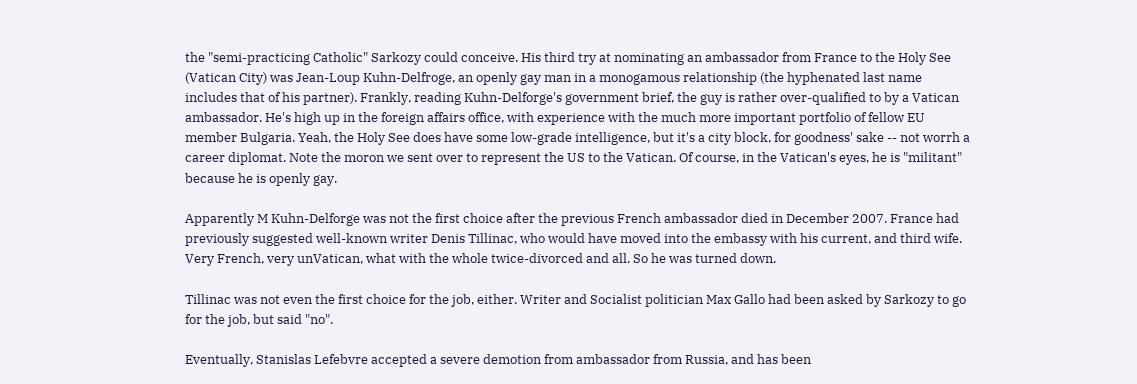the "semi-practicing Catholic" Sarkozy could conceive. His third try at nominating an ambassador from France to the Holy See (Vatican City) was Jean-Loup Kuhn-Delfroge, an openly gay man in a monogamous relationship (the hyphenated last name includes that of his partner). Frankly, reading Kuhn-Delforge's government brief, the guy is rather over-qualified to by a Vatican ambassador. He's high up in the foreign affairs office, with experience with the much more important portfolio of fellow EU member Bulgaria. Yeah, the Holy See does have some low-grade intelligence, but it's a city block, for goodness' sake -- not worrh a career diplomat. Note the moron we sent over to represent the US to the Vatican. Of course, in the Vatican's eyes, he is "militant" because he is openly gay.

Apparently M Kuhn-Delforge was not the first choice after the previous French ambassador died in December 2007. France had previously suggested well-known writer Denis Tillinac, who would have moved into the embassy with his current, and third wife. Very French, very unVatican, what with the whole twice-divorced and all. So he was turned down.

Tillinac was not even the first choice for the job, either. Writer and Socialist politician Max Gallo had been asked by Sarkozy to go for the job, but said "no".

Eventually, Stanislas Lefebvre accepted a severe demotion from ambassador from Russia, and has been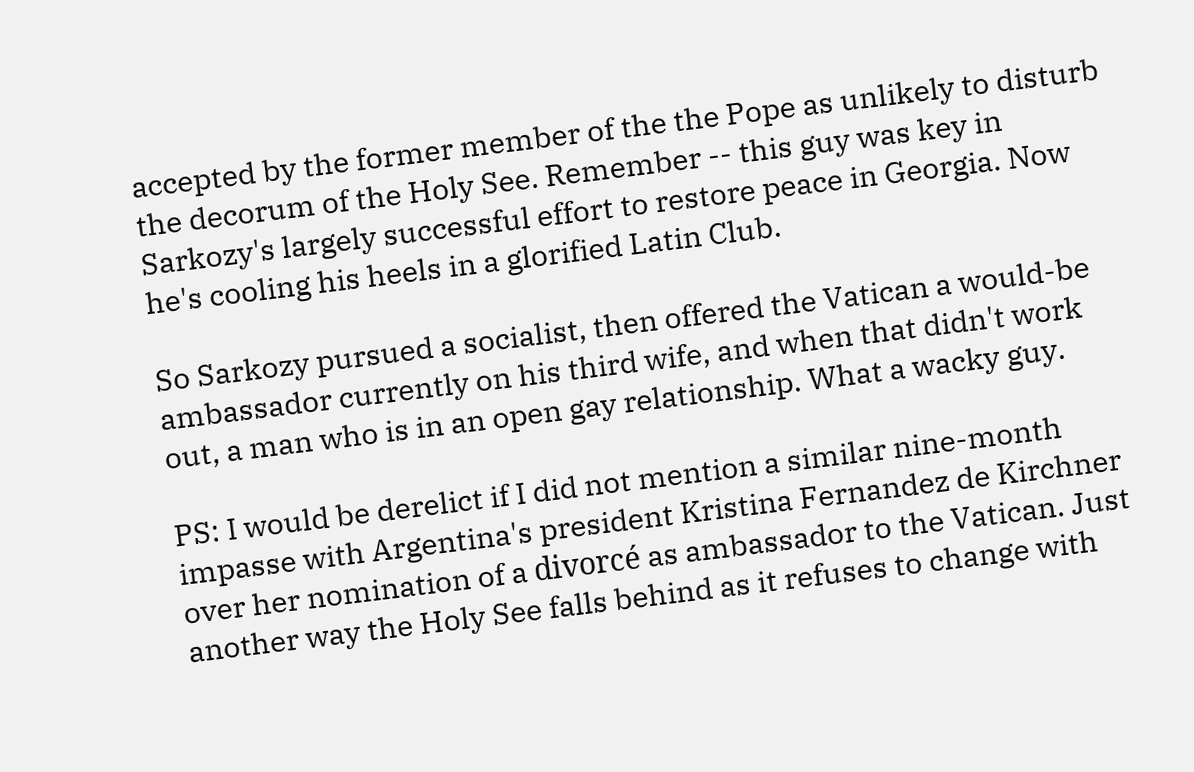accepted by the former member of the the Pope as unlikely to disturb the decorum of the Holy See. Remember -- this guy was key in Sarkozy's largely successful effort to restore peace in Georgia. Now he's cooling his heels in a glorified Latin Club.

So Sarkozy pursued a socialist, then offered the Vatican a would-be ambassador currently on his third wife, and when that didn't work out, a man who is in an open gay relationship. What a wacky guy.

PS: I would be derelict if I did not mention a similar nine-month impasse with Argentina's president Kristina Fernandez de Kirchner over her nomination of a divorcé as ambassador to the Vatican. Just another way the Holy See falls behind as it refuses to change with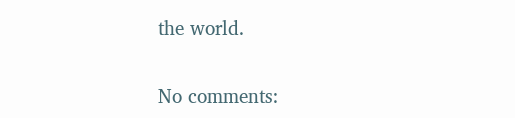the world.

No comments: